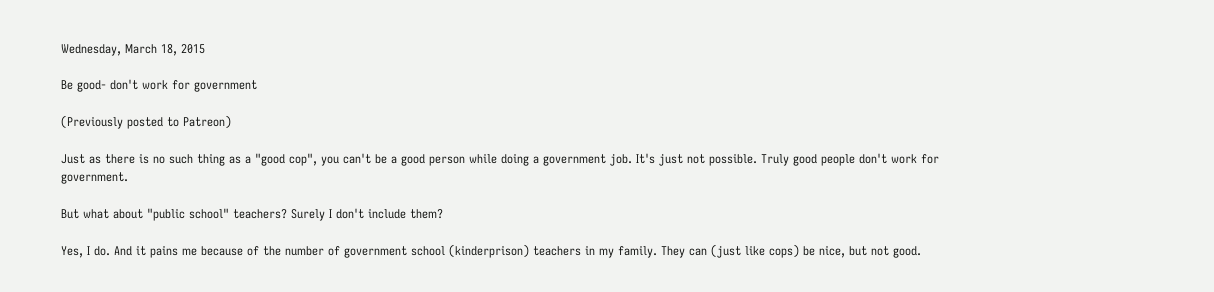Wednesday, March 18, 2015

Be good- don't work for government

(Previously posted to Patreon)

Just as there is no such thing as a "good cop", you can't be a good person while doing a government job. It's just not possible. Truly good people don't work for government.

But what about "public school" teachers? Surely I don't include them?

Yes, I do. And it pains me because of the number of government school (kinderprison) teachers in my family. They can (just like cops) be nice, but not good.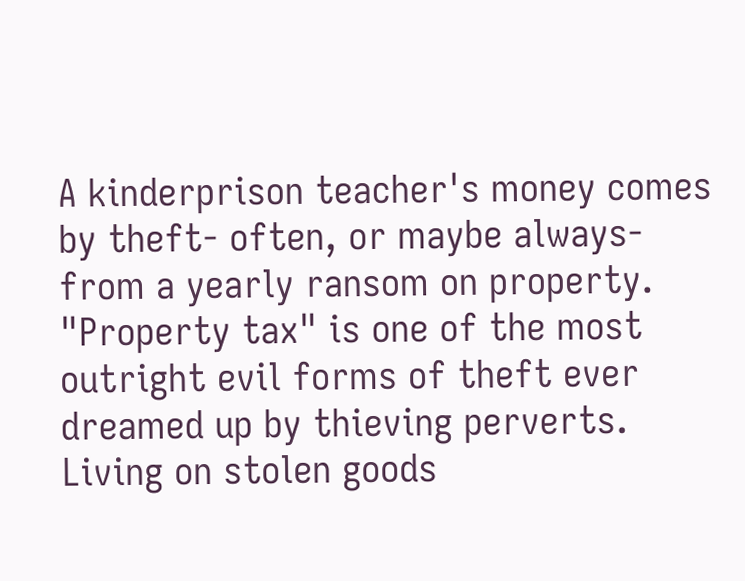A kinderprison teacher's money comes by theft- often, or maybe always- from a yearly ransom on property. "Property tax" is one of the most outright evil forms of theft ever dreamed up by thieving perverts. Living on stolen goods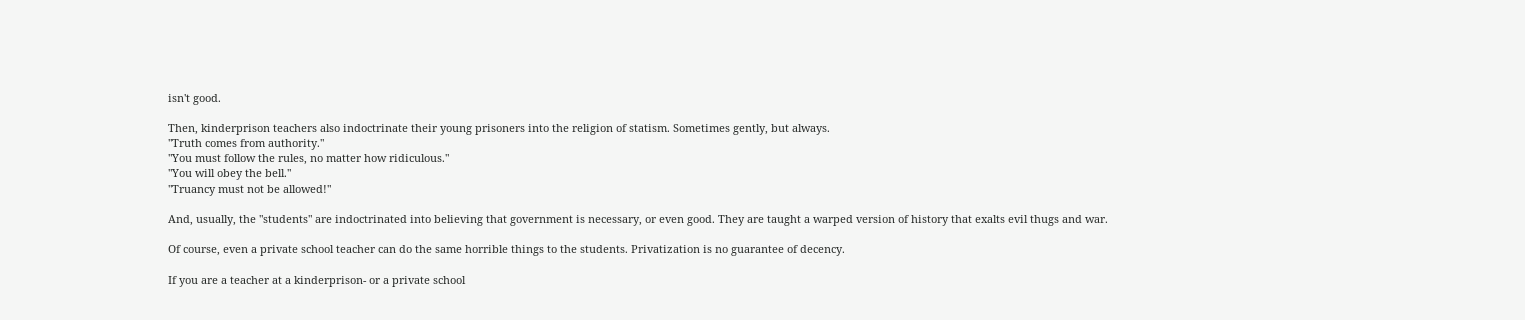isn't good.

Then, kinderprison teachers also indoctrinate their young prisoners into the religion of statism. Sometimes gently, but always.
"Truth comes from authority."
"You must follow the rules, no matter how ridiculous."
"You will obey the bell."
"Truancy must not be allowed!"

And, usually, the "students" are indoctrinated into believing that government is necessary, or even good. They are taught a warped version of history that exalts evil thugs and war.

Of course, even a private school teacher can do the same horrible things to the students. Privatization is no guarantee of decency.

If you are a teacher at a kinderprison- or a private school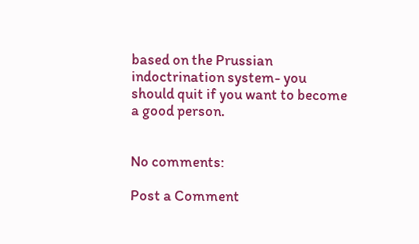based on the Prussian indoctrination system- you should quit if you want to become a good person.


No comments:

Post a Comment